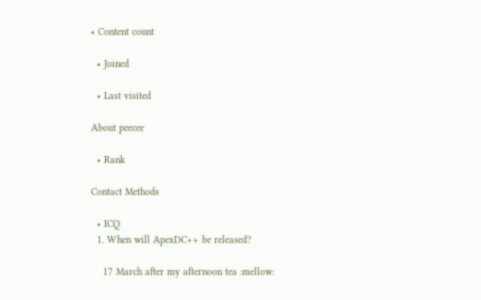• Content count

  • Joined

  • Last visited

About peecee

  • Rank

Contact Methods

  • ICQ
  1. When will ApexDC++ be released?

    17 March after my afternoon tea :mellow: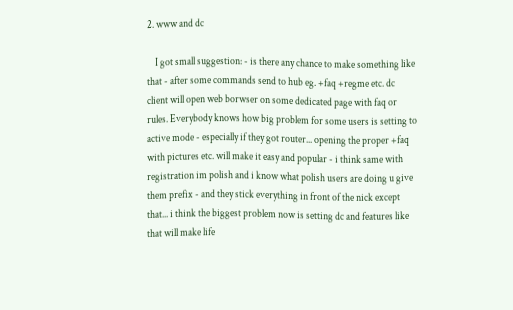2. www and dc

    I got small suggestion: - is there any chance to make something like that - after some commands send to hub eg. +faq +regme etc. dc client will open web borwser on some dedicated page with faq or rules. Everybody knows how big problem for some users is setting to active mode - especially if they got router... opening the proper +faq with pictures etc. will make it easy and popular - i think same with registration im polish and i know what polish users are doing u give them prefix - and they stick everything in front of the nick except that... i think the biggest problem now is setting dc and features like that will make life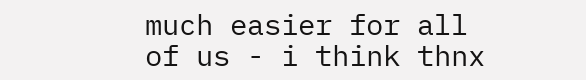much easier for all of us - i think thnx